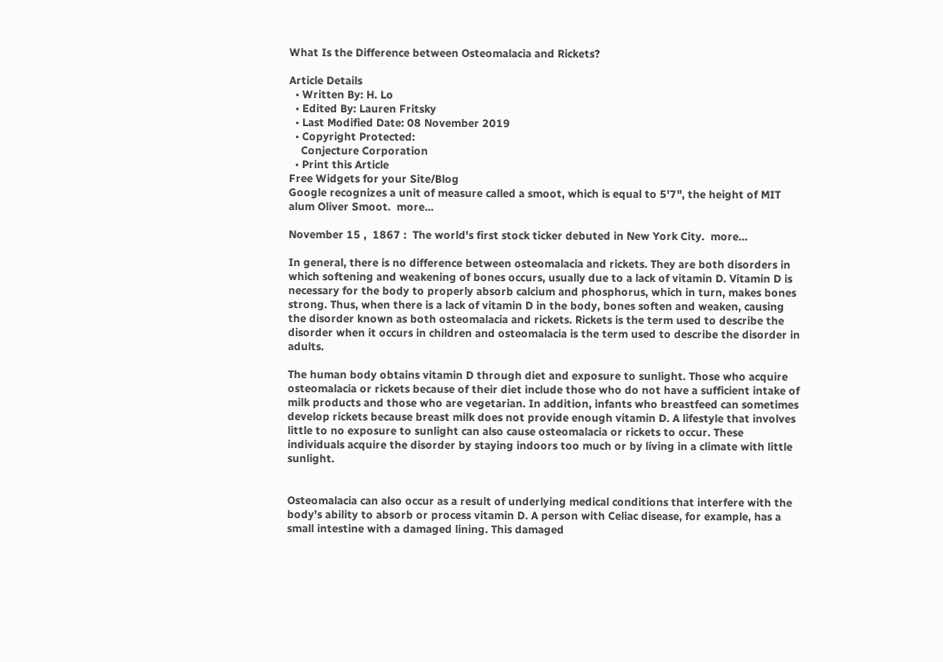What Is the Difference between Osteomalacia and Rickets?

Article Details
  • Written By: H. Lo
  • Edited By: Lauren Fritsky
  • Last Modified Date: 08 November 2019
  • Copyright Protected:
    Conjecture Corporation
  • Print this Article
Free Widgets for your Site/Blog
Google recognizes a unit of measure called a smoot, which is equal to 5'7", the height of MIT alum Oliver Smoot.  more...

November 15 ,  1867 :  The world's first stock ticker debuted in New York City.  more...

In general, there is no difference between osteomalacia and rickets. They are both disorders in which softening and weakening of bones occurs, usually due to a lack of vitamin D. Vitamin D is necessary for the body to properly absorb calcium and phosphorus, which in turn, makes bones strong. Thus, when there is a lack of vitamin D in the body, bones soften and weaken, causing the disorder known as both osteomalacia and rickets. Rickets is the term used to describe the disorder when it occurs in children and osteomalacia is the term used to describe the disorder in adults.

The human body obtains vitamin D through diet and exposure to sunlight. Those who acquire osteomalacia or rickets because of their diet include those who do not have a sufficient intake of milk products and those who are vegetarian. In addition, infants who breastfeed can sometimes develop rickets because breast milk does not provide enough vitamin D. A lifestyle that involves little to no exposure to sunlight can also cause osteomalacia or rickets to occur. These individuals acquire the disorder by staying indoors too much or by living in a climate with little sunlight.


Osteomalacia can also occur as a result of underlying medical conditions that interfere with the body’s ability to absorb or process vitamin D. A person with Celiac disease, for example, has a small intestine with a damaged lining. This damaged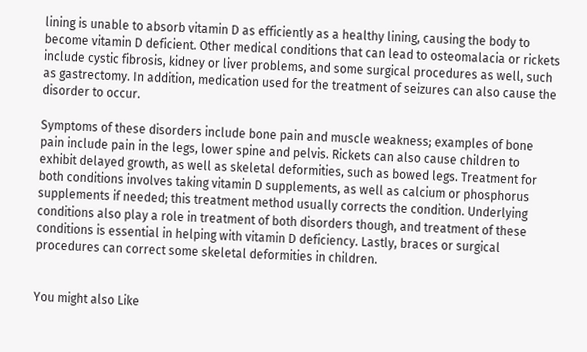lining is unable to absorb vitamin D as efficiently as a healthy lining, causing the body to become vitamin D deficient. Other medical conditions that can lead to osteomalacia or rickets include cystic fibrosis, kidney or liver problems, and some surgical procedures as well, such as gastrectomy. In addition, medication used for the treatment of seizures can also cause the disorder to occur.

Symptoms of these disorders include bone pain and muscle weakness; examples of bone pain include pain in the legs, lower spine and pelvis. Rickets can also cause children to exhibit delayed growth, as well as skeletal deformities, such as bowed legs. Treatment for both conditions involves taking vitamin D supplements, as well as calcium or phosphorus supplements if needed; this treatment method usually corrects the condition. Underlying conditions also play a role in treatment of both disorders though, and treatment of these conditions is essential in helping with vitamin D deficiency. Lastly, braces or surgical procedures can correct some skeletal deformities in children.


You might also Like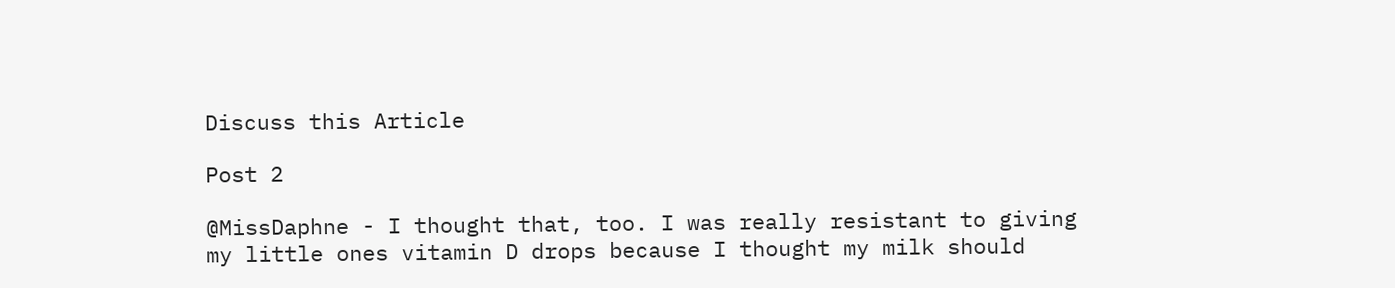Discuss this Article

Post 2

@MissDaphne - I thought that, too. I was really resistant to giving my little ones vitamin D drops because I thought my milk should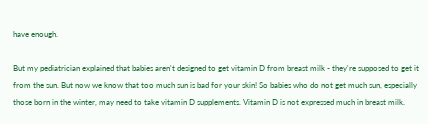have enough.

But my pediatrician explained that babies aren't designed to get vitamin D from breast milk - they're supposed to get it from the sun. But now we know that too much sun is bad for your skin! So babies who do not get much sun, especially those born in the winter, may need to take vitamin D supplements. Vitamin D is not expressed much in breast milk.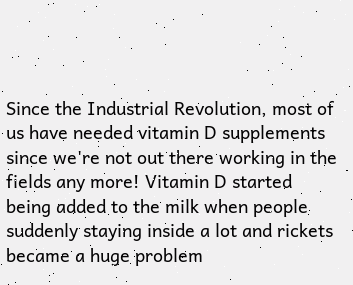Since the Industrial Revolution, most of us have needed vitamin D supplements since we're not out there working in the fields any more! Vitamin D started being added to the milk when people suddenly staying inside a lot and rickets became a huge problem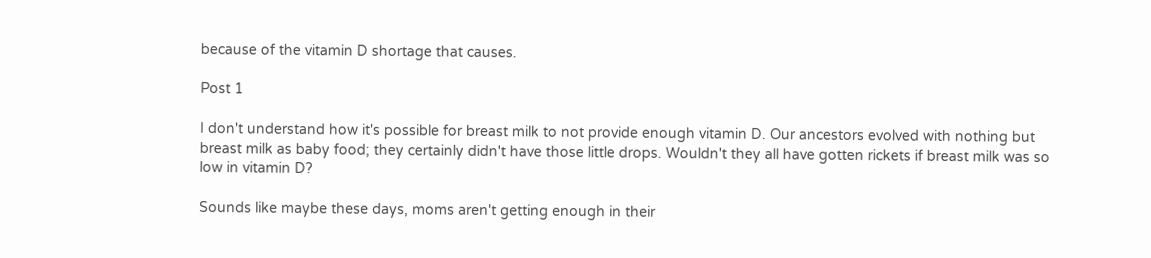because of the vitamin D shortage that causes.

Post 1

I don't understand how it's possible for breast milk to not provide enough vitamin D. Our ancestors evolved with nothing but breast milk as baby food; they certainly didn't have those little drops. Wouldn't they all have gotten rickets if breast milk was so low in vitamin D?

Sounds like maybe these days, moms aren't getting enough in their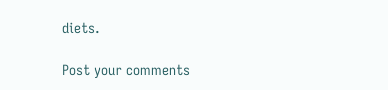diets.

Post your comments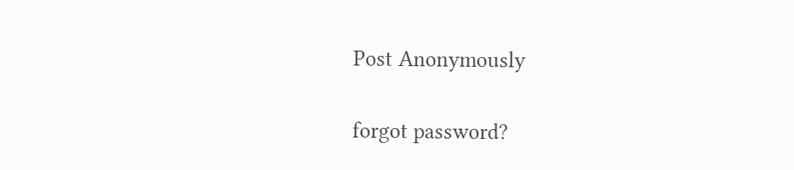Post Anonymously


forgot password?